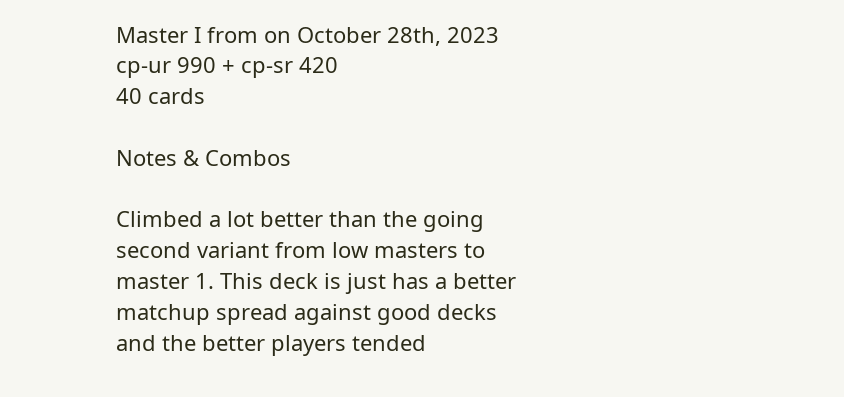Master I from on October 28th, 2023
cp-ur 990 + cp-sr 420
40 cards

Notes & Combos

Climbed a lot better than the going second variant from low masters to master 1. This deck is just has a better matchup spread against good decks and the better players tended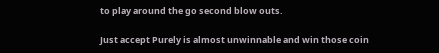to play around the go second blow outs.

Just accept Purely is almost unwinnable and win those coin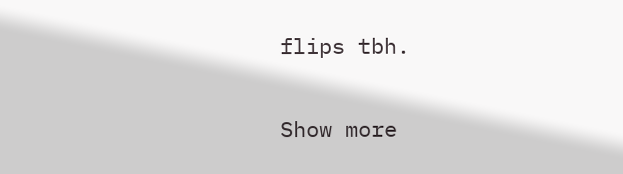flips tbh.

Show more